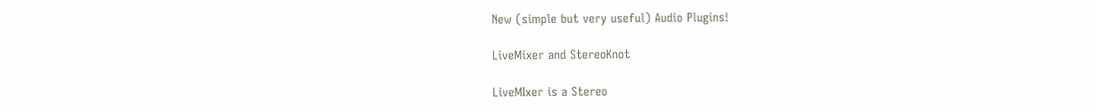New (simple but very useful) Audio Plugins!

LiveMixer and StereoKnot

LiveMIxer is a Stereo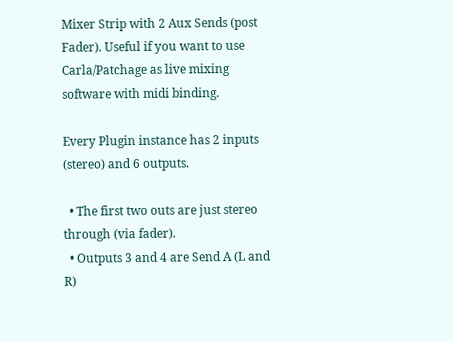Mixer Strip with 2 Aux Sends (post Fader). Useful if you want to use Carla/Patchage as live mixing software with midi binding.

Every Plugin instance has 2 inputs (stereo) and 6 outputs.

  • The first two outs are just stereo through (via fader).
  • Outputs 3 and 4 are Send A (L and R)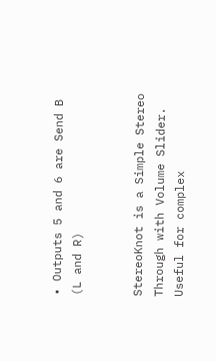• Outputs 5 and 6 are Send B (L and R)


StereoKnot is a Simple Stereo Through with Volume Slider. Useful for complex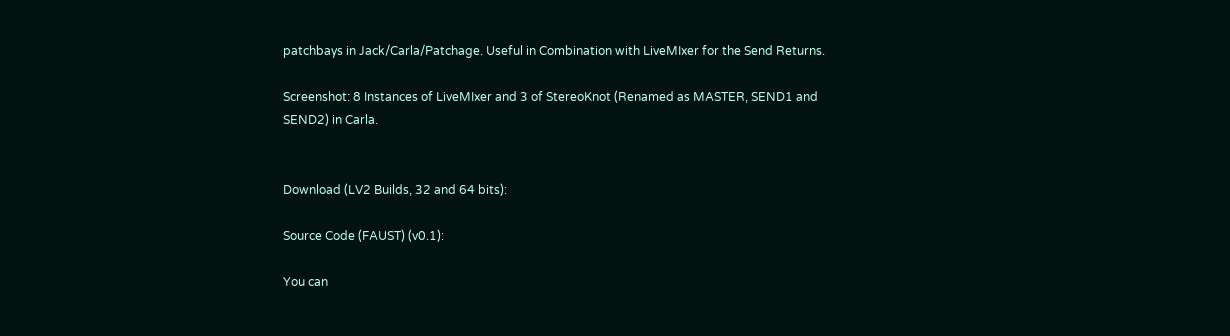patchbays in Jack/Carla/Patchage. Useful in Combination with LiveMIxer for the Send Returns.

Screenshot: 8 Instances of LiveMIxer and 3 of StereoKnot (Renamed as MASTER, SEND1 and SEND2) in Carla.


Download (LV2 Builds, 32 and 64 bits):

Source Code (FAUST) (v0.1):

You can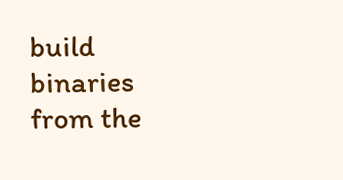build binaries from the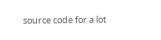source code for a lot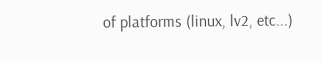of platforms (linux, lv2, etc...)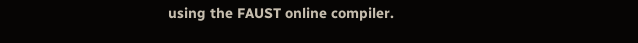using the FAUST online compiler.